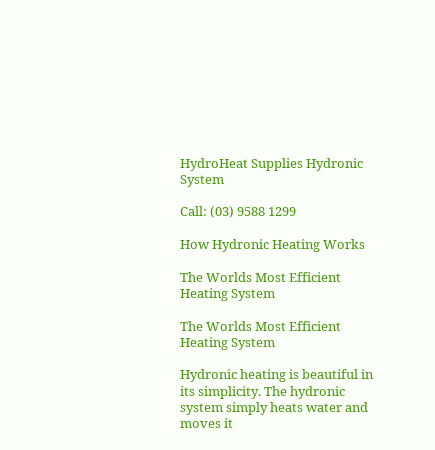HydroHeat Supplies Hydronic System

Call: (03) 9588 1299

How Hydronic Heating Works

The Worlds Most Efficient Heating System

The Worlds Most Efficient Heating System

Hydronic heating is beautiful in its simplicity. The hydronic system simply heats water and moves it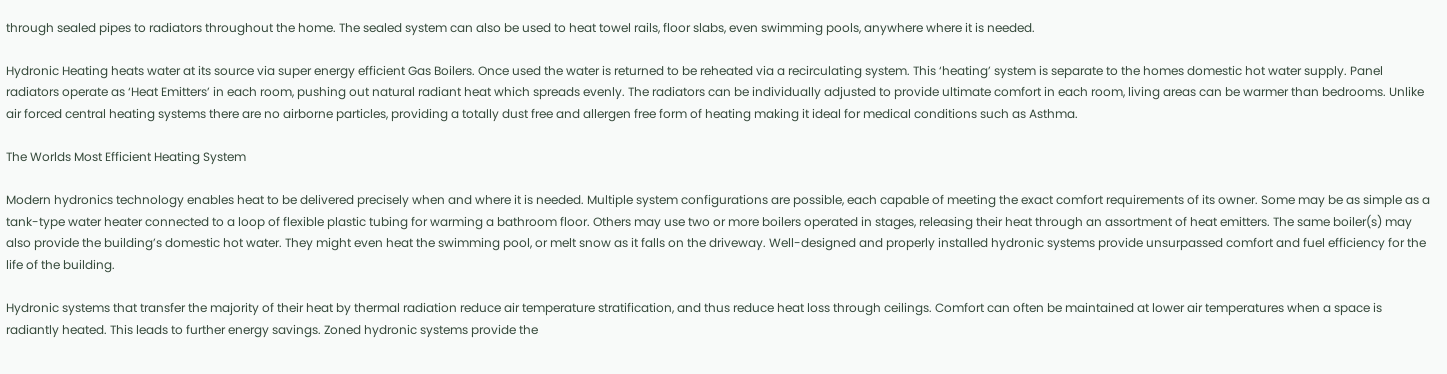through sealed pipes to radiators throughout the home. The sealed system can also be used to heat towel rails, floor slabs, even swimming pools, anywhere where it is needed.

Hydronic Heating heats water at its source via super energy efficient Gas Boilers. Once used the water is returned to be reheated via a recirculating system. This ‘heating’ system is separate to the homes domestic hot water supply. Panel radiators operate as ‘Heat Emitters’ in each room, pushing out natural radiant heat which spreads evenly. The radiators can be individually adjusted to provide ultimate comfort in each room, living areas can be warmer than bedrooms. Unlike air forced central heating systems there are no airborne particles, providing a totally dust free and allergen free form of heating making it ideal for medical conditions such as Asthma.

The Worlds Most Efficient Heating System

Modern hydronics technology enables heat to be delivered precisely when and where it is needed. Multiple system configurations are possible, each capable of meeting the exact comfort requirements of its owner. Some may be as simple as a tank-type water heater connected to a loop of flexible plastic tubing for warming a bathroom floor. Others may use two or more boilers operated in stages, releasing their heat through an assortment of heat emitters. The same boiler(s) may also provide the building’s domestic hot water. They might even heat the swimming pool, or melt snow as it falls on the driveway. Well-designed and properly installed hydronic systems provide unsurpassed comfort and fuel efficiency for the life of the building.

Hydronic systems that transfer the majority of their heat by thermal radiation reduce air temperature stratification, and thus reduce heat loss through ceilings. Comfort can often be maintained at lower air temperatures when a space is radiantly heated. This leads to further energy savings. Zoned hydronic systems provide the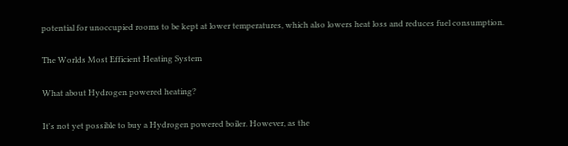potential for unoccupied rooms to be kept at lower temperatures, which also lowers heat loss and reduces fuel consumption.

The Worlds Most Efficient Heating System

What about Hydrogen powered heating?

It's not yet possible to buy a Hydrogen powered boiler. However, as the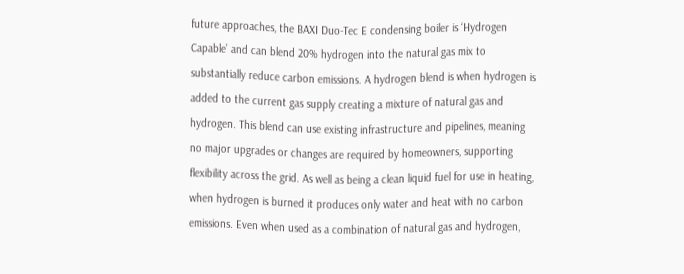future approaches, the BAXI Duo-Tec E condensing boiler is ‘Hydrogen Capable’ and can blend 20% hydrogen into the natural gas mix to substantially reduce carbon emissions. A hydrogen blend is when hydrogen is added to the current gas supply creating a mixture of natural gas and hydrogen. This blend can use existing infrastructure and pipelines, meaning no major upgrades or changes are required by homeowners, supporting flexibility across the grid. As well as being a clean liquid fuel for use in heating, when hydrogen is burned it produces only water and heat with no carbon emissions. Even when used as a combination of natural gas and hydrogen,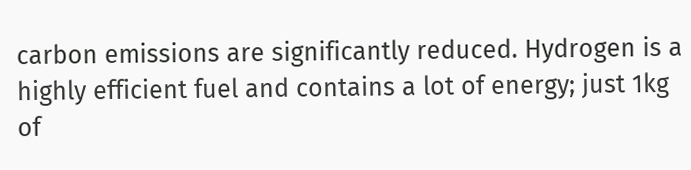carbon emissions are significantly reduced. Hydrogen is a highly efficient fuel and contains a lot of energy; just 1kg of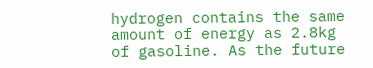hydrogen contains the same amount of energy as 2.8kg of gasoline. As the future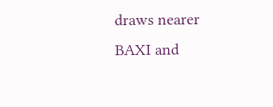draws nearer BAXI and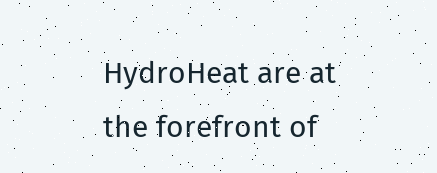HydroHeat are at the forefront of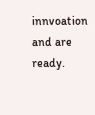innvoation and are ready.